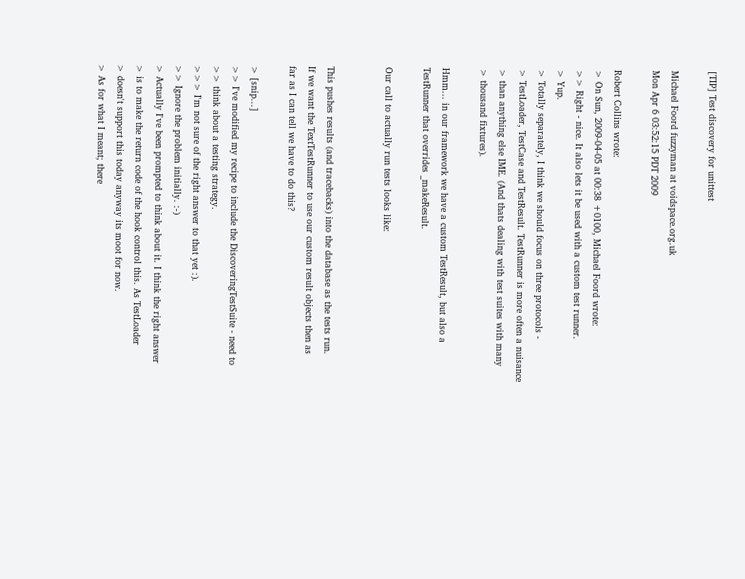[TIP] Test discovery for unittest

Michael Foord fuzzyman at voidspace.org.uk
Mon Apr 6 03:52:15 PDT 2009

Robert Collins wrote:
> On Sun, 2009-04-05 at 00:38 +0100, Michael Foord wrote:
>> Right - nice. It also lets it be used with a custom test runner.
> Yup.
> Totally separately, I think we should focus on three protocols -
> TestLoader, TestCase and TestResult. TestRunner is more often a nuisance
> than anything else IME. (And thats dealing with test suites with many
> thousand fixtures).

Hmm... in our framework we have a custom TestResult, but also a
TestRunner that overrides _makeResult.

Our call to actually run tests looks like:


This pushes results (and tracebacks) into the database as the tests run.
If we want the TextTestRunner to use our custom result objects then as
far as I can tell we have to do this?

> [snip...]
>> I've modified my recipe to include the DiscoveringTestSuite - need to
>> think about a testing strategy.
>>> I'm not sure of the right answer to that yet :).
>> Ignore the problem initially. :-)
> Actually I've been prompted to think about it. I think the right answer
> is to make the return code of the hook control this. As TestLoader
> doesn't support this today anyway its moot for now.
> As for what I meant; there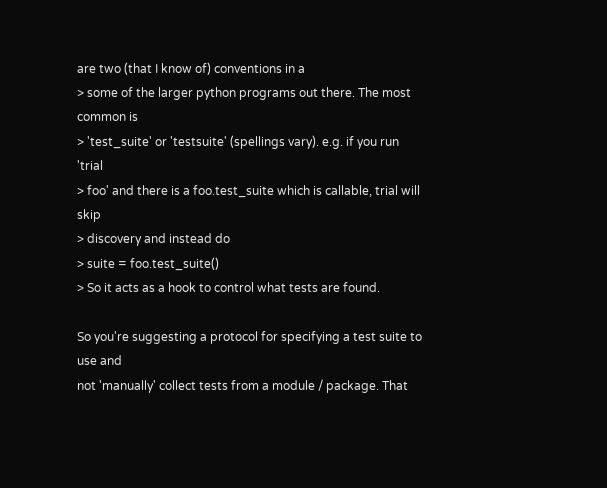are two (that I know of) conventions in a
> some of the larger python programs out there. The most common is
> 'test_suite' or 'testsuite' (spellings vary). e.g. if you run 'trial
> foo' and there is a foo.test_suite which is callable, trial will skip
> discovery and instead do
> suite = foo.test_suite()
> So it acts as a hook to control what tests are found.

So you're suggesting a protocol for specifying a test suite to use and
not 'manually' collect tests from a module / package. That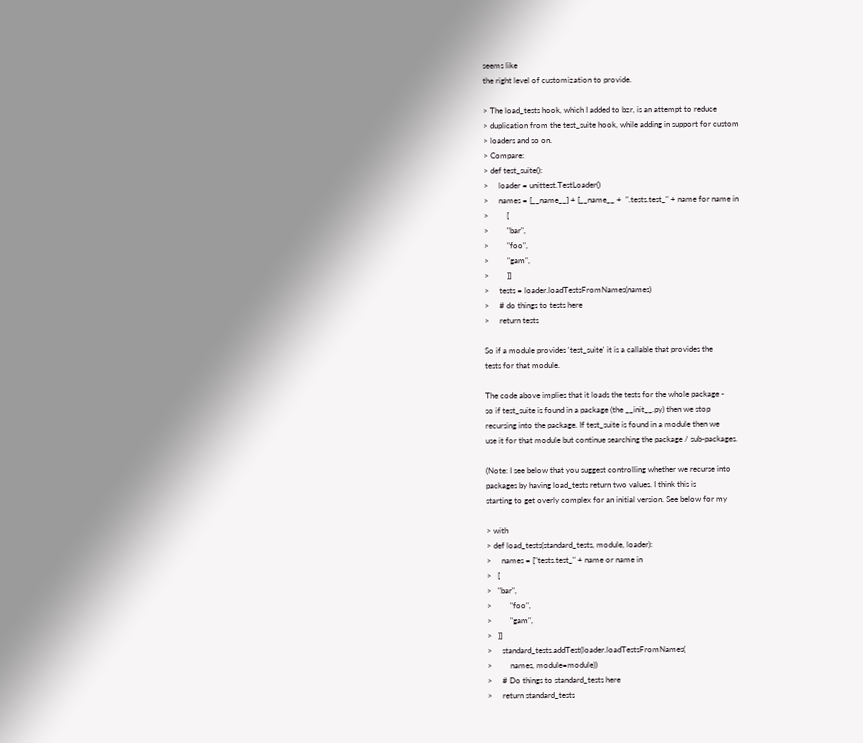seems like
the right level of customization to provide.

> The load_tests hook, which I added to bzr, is an attempt to reduce
> duplication from the test_suite hook, while adding in support for custom
> loaders and so on.
> Compare:
> def test_suite():
>     loader = unittest.TestLoader()
>     names = [__name__] + [__name__ +  ".tests.test_" + name for name in
>         [
>         "bar",
>         "foo",
>         "gam",
>         ]]
>     tests = loader.loadTestsFromNames(names)
>     # do things to tests here
>     return tests

So if a module provides 'test_suite' it is a callable that provides the
tests for that module.

The code above implies that it loads the tests for the whole package -
so if test_suite is found in a package (the __init__.py) then we stop
recursing into the package. If test_suite is found in a module then we
use it for that module but continue searching the package / sub-packages.

(Note: I see below that you suggest controlling whether we recurse into
packages by having load_tests return two values. I think this is
starting to get overly complex for an initial version. See below for my

> with
> def load_tests(standard_tests, module, loader):
>     names = ["tests.test_" + name or name in
>   [
>   "bar",
>         "foo",
>         "gam",
>   ]]
>     standard_tests.addTest(loader.loadTestsFromNames(
>         names, module=module))
>     # Do things to standard_tests here
>     return standard_tests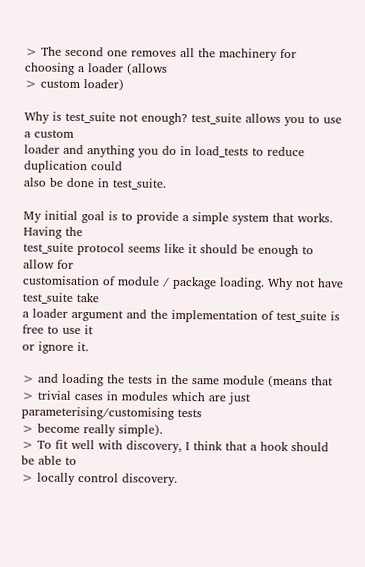> The second one removes all the machinery for choosing a loader (allows
> custom loader)

Why is test_suite not enough? test_suite allows you to use a custom
loader and anything you do in load_tests to reduce duplication could
also be done in test_suite.

My initial goal is to provide a simple system that works. Having the
test_suite protocol seems like it should be enough to allow for
customisation of module / package loading. Why not have test_suite take
a loader argument and the implementation of test_suite is free to use it
or ignore it.

> and loading the tests in the same module (means that
> trivial cases in modules which are just parameterising/customising tests
> become really simple).
> To fit well with discovery, I think that a hook should be able to
> locally control discovery.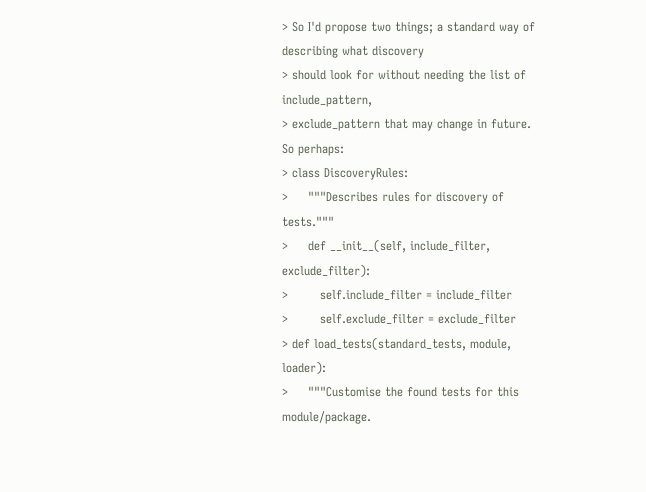> So I'd propose two things; a standard way of describing what discovery
> should look for without needing the list of include_pattern,
> exclude_pattern that may change in future. So perhaps:
> class DiscoveryRules:
>     """Describes rules for discovery of tests."""
>     def __init__(self, include_filter, exclude_filter):
>        self.include_filter = include_filter
>        self.exclude_filter = exclude_filter
> def load_tests(standard_tests, module, loader):
>     """Customise the found tests for this module/package.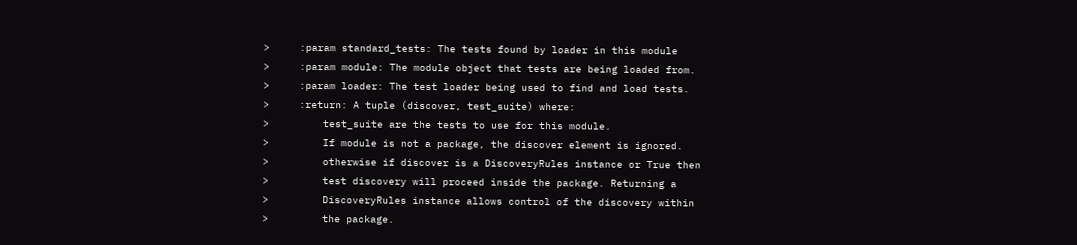>     :param standard_tests: The tests found by loader in this module
>     :param module: The module object that tests are being loaded from.
>     :param loader: The test loader being used to find and load tests.
>     :return: A tuple (discover, test_suite) where:
>         test_suite are the tests to use for this module.
>         If module is not a package, the discover element is ignored.
>         otherwise if discover is a DiscoveryRules instance or True then
>         test discovery will proceed inside the package. Returning a
>         DiscoveryRules instance allows control of the discovery within
>         the package.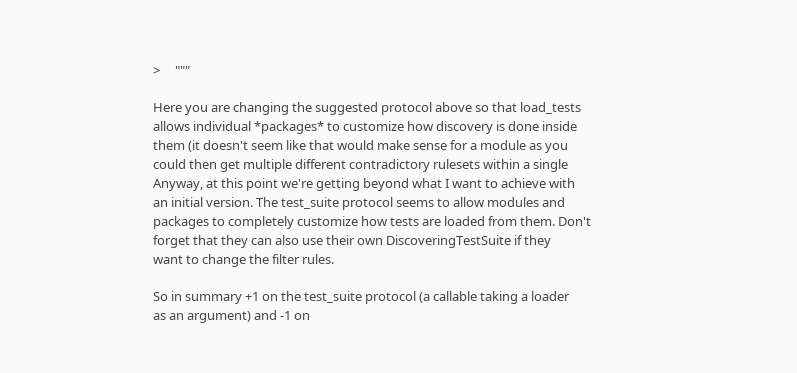>     """

Here you are changing the suggested protocol above so that load_tests
allows individual *packages* to customize how discovery is done inside
them (it doesn't seem like that would make sense for a module as you
could then get multiple different contradictory rulesets within a single
Anyway, at this point we're getting beyond what I want to achieve with
an initial version. The test_suite protocol seems to allow modules and
packages to completely customize how tests are loaded from them. Don't
forget that they can also use their own DiscoveringTestSuite if they
want to change the filter rules.

So in summary +1 on the test_suite protocol (a callable taking a loader
as an argument) and -1 on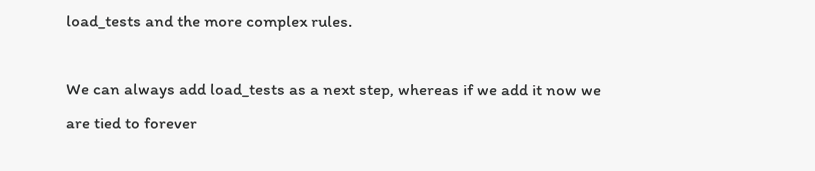load_tests and the more complex rules.

We can always add load_tests as a next step, whereas if we add it now we
are tied to forever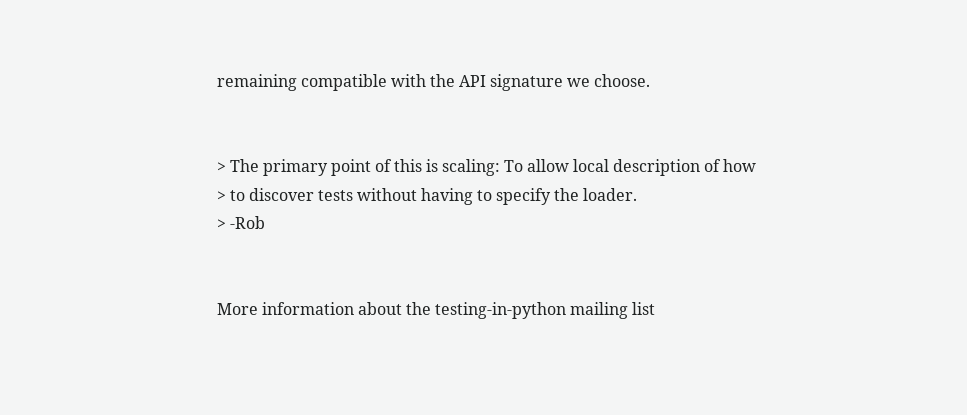remaining compatible with the API signature we choose.


> The primary point of this is scaling: To allow local description of how
> to discover tests without having to specify the loader.
> -Rob


More information about the testing-in-python mailing list